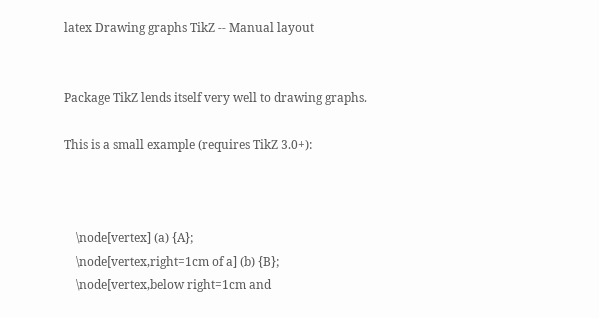latex Drawing graphs TikZ -- Manual layout


Package TikZ lends itself very well to drawing graphs.

This is a small example (requires TikZ 3.0+):



    \node[vertex] (a) {A};
    \node[vertex,right=1cm of a] (b) {B};
    \node[vertex,below right=1cm and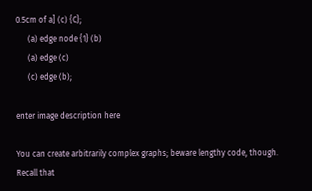0.5cm of a] (c) {C};
      (a) edge node {1} (b)
      (a) edge (c)
      (c) edge (b);

enter image description here

You can create arbitrarily complex graphs; beware lengthy code, though. Recall that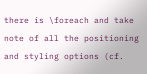there is \foreach and take note of all the positioning and styling options (cf.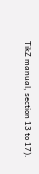TikZ manual, section 13 to 17).